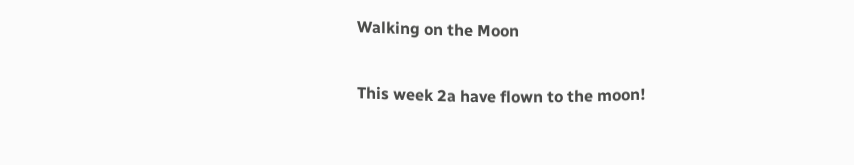Walking on the Moon

This week 2a have flown to the moon!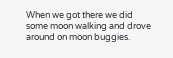When we got there we did some moon walking and drove around on moon buggies.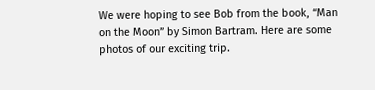We were hoping to see Bob from the book, “Man on the Moon” by Simon Bartram. Here are some photos of our exciting trip.